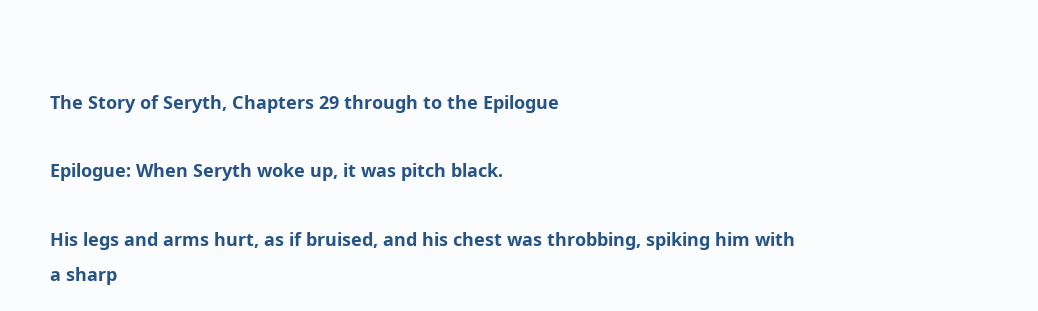The Story of Seryth, Chapters 29 through to the Epilogue

Epilogue: When Seryth woke up, it was pitch black.

His legs and arms hurt, as if bruised, and his chest was throbbing, spiking him with a sharp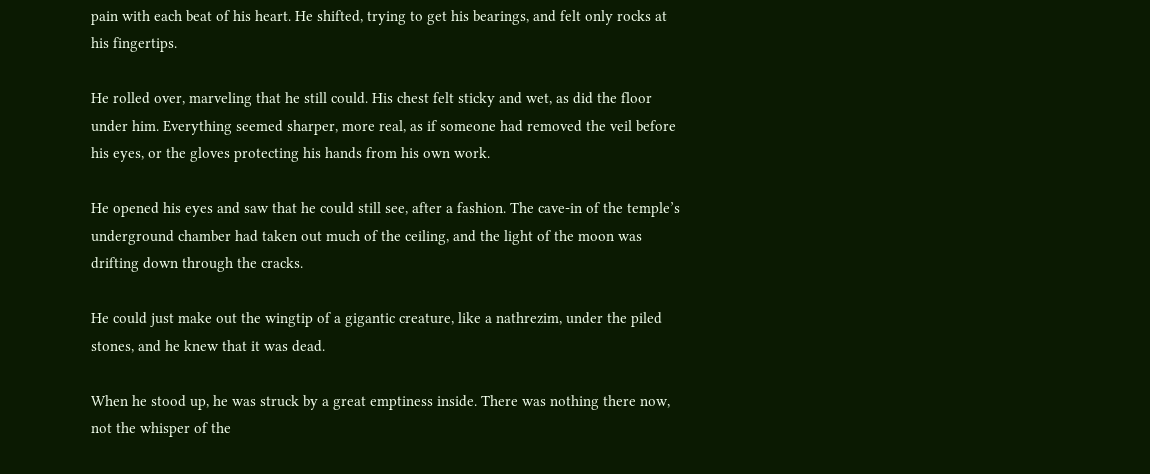pain with each beat of his heart. He shifted, trying to get his bearings, and felt only rocks at his fingertips.

He rolled over, marveling that he still could. His chest felt sticky and wet, as did the floor under him. Everything seemed sharper, more real, as if someone had removed the veil before his eyes, or the gloves protecting his hands from his own work.

He opened his eyes and saw that he could still see, after a fashion. The cave-in of the temple’s underground chamber had taken out much of the ceiling, and the light of the moon was drifting down through the cracks.

He could just make out the wingtip of a gigantic creature, like a nathrezim, under the piled stones, and he knew that it was dead.

When he stood up, he was struck by a great emptiness inside. There was nothing there now, not the whisper of the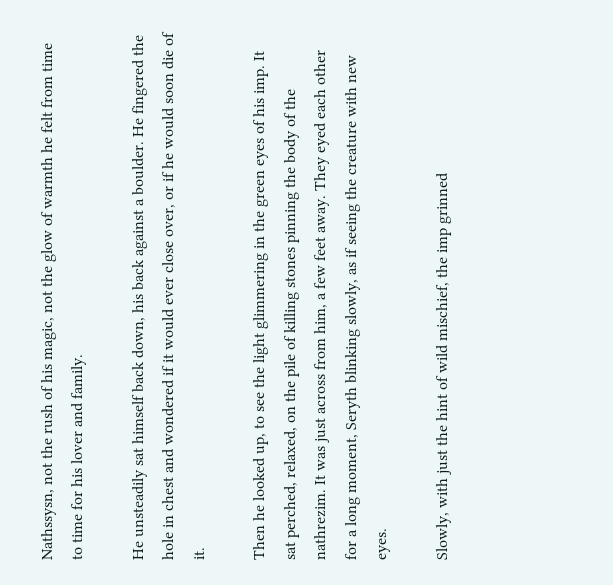Nathssysn, not the rush of his magic, not the glow of warmth he felt from time to time for his lover and family.

He unsteadily sat himself back down, his back against a boulder. He fingered the hole in chest and wondered if it would ever close over, or if he would soon die of it.

Then he looked up, to see the light glimmering in the green eyes of his imp. It sat perched, relaxed, on the pile of killing stones pinning the body of the nathrezim. It was just across from him, a few feet away. They eyed each other for a long moment, Seryth blinking slowly, as if seeing the creature with new eyes.

Slowly, with just the hint of wild mischief, the imp grinned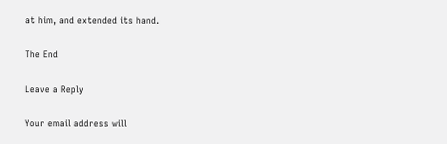at him, and extended its hand.

The End

Leave a Reply

Your email address will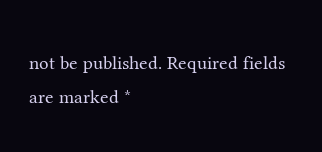not be published. Required fields are marked *